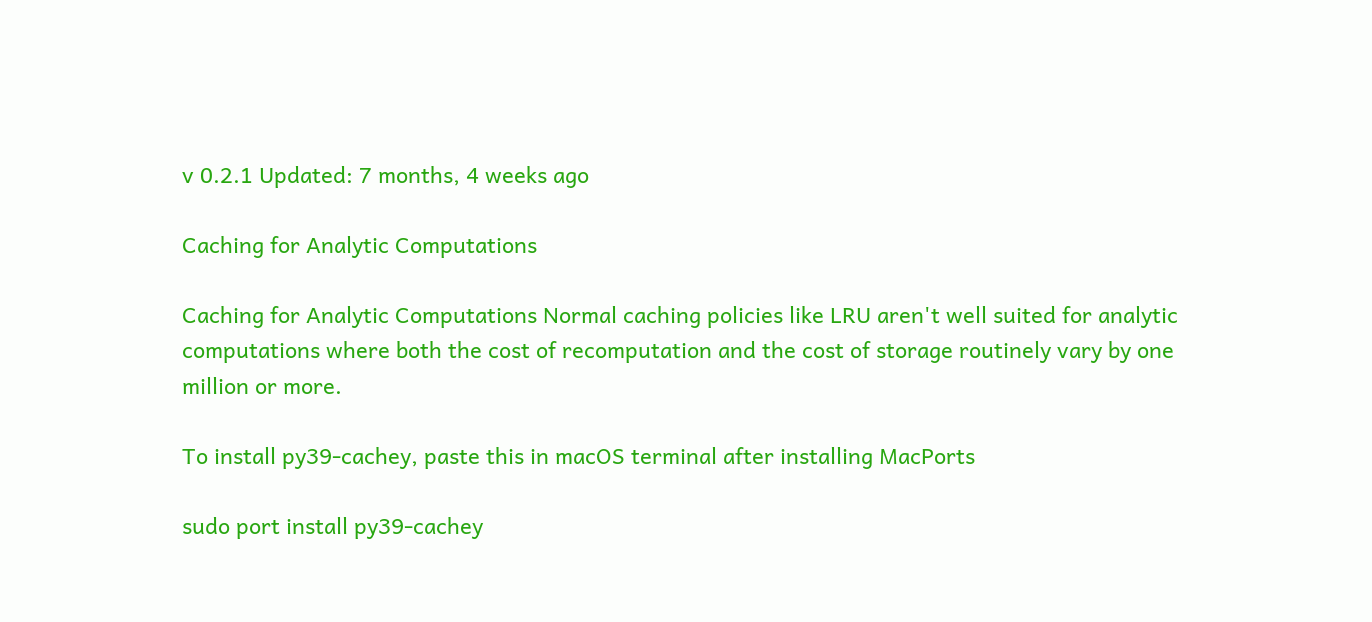v 0.2.1 Updated: 7 months, 4 weeks ago

Caching for Analytic Computations

Caching for Analytic Computations Normal caching policies like LRU aren't well suited for analytic computations where both the cost of recomputation and the cost of storage routinely vary by one million or more.

To install py39-cachey, paste this in macOS terminal after installing MacPorts

sudo port install py39-cachey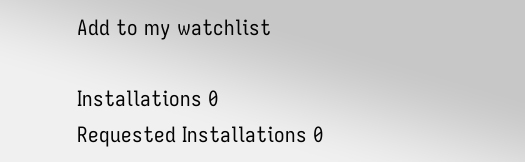Add to my watchlist

Installations 0
Requested Installations 0